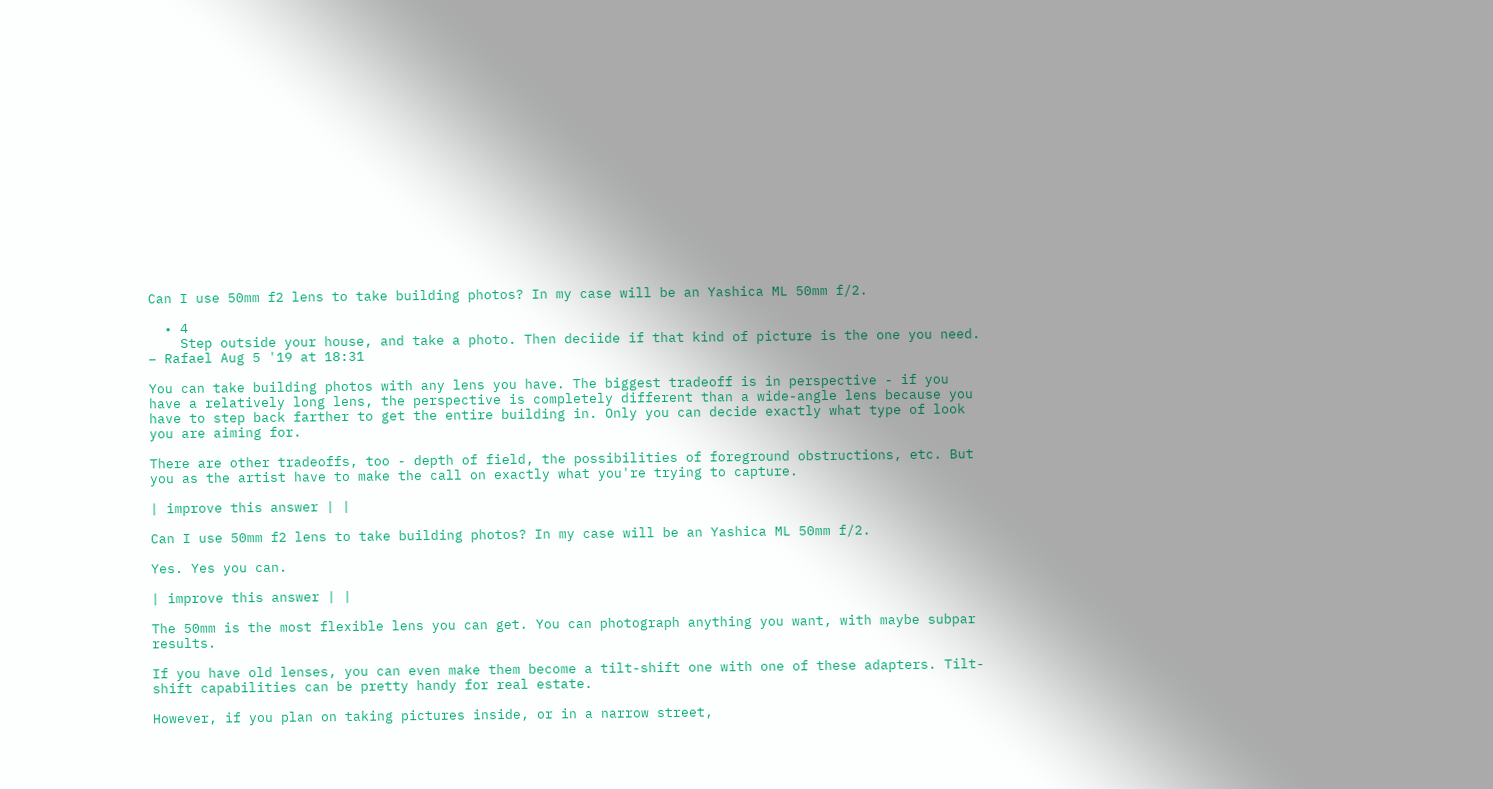Can I use 50mm f2 lens to take building photos? In my case will be an Yashica ML 50mm f/2.

  • 4
    Step outside your house, and take a photo. Then deciide if that kind of picture is the one you need. – Rafael Aug 5 '19 at 18:31

You can take building photos with any lens you have. The biggest tradeoff is in perspective - if you have a relatively long lens, the perspective is completely different than a wide-angle lens because you have to step back farther to get the entire building in. Only you can decide exactly what type of look you are aiming for.

There are other tradeoffs, too - depth of field, the possibilities of foreground obstructions, etc. But you as the artist have to make the call on exactly what you're trying to capture.

| improve this answer | |

Can I use 50mm f2 lens to take building photos? In my case will be an Yashica ML 50mm f/2.

Yes. Yes you can.

| improve this answer | |

The 50mm is the most flexible lens you can get. You can photograph anything you want, with maybe subpar results.

If you have old lenses, you can even make them become a tilt-shift one with one of these adapters. Tilt-shift capabilities can be pretty handy for real estate.

However, if you plan on taking pictures inside, or in a narrow street,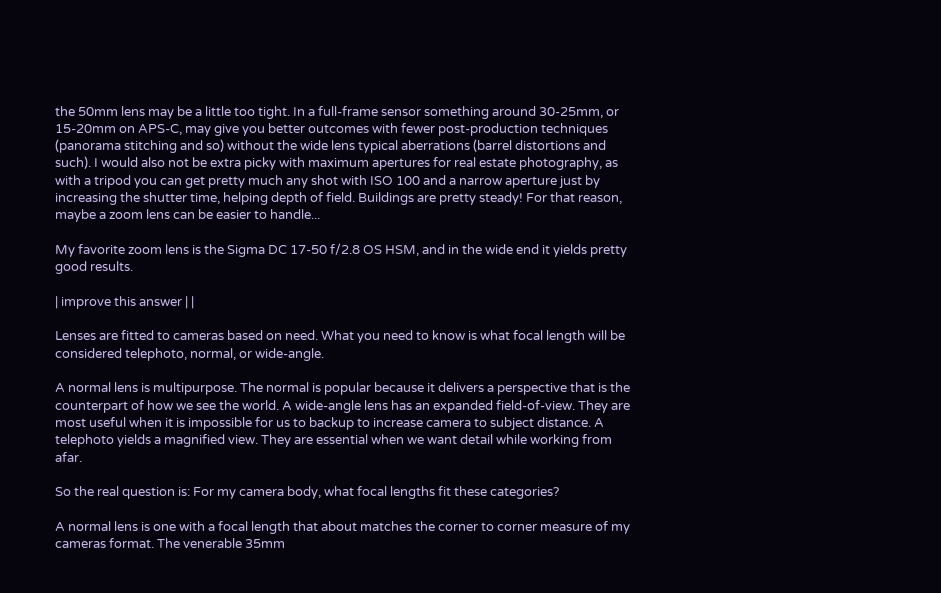the 50mm lens may be a little too tight. In a full-frame sensor something around 30-25mm, or 15-20mm on APS-C, may give you better outcomes with fewer post-production techniques (panorama stitching and so) without the wide lens typical aberrations (barrel distortions and such). I would also not be extra picky with maximum apertures for real estate photography, as with a tripod you can get pretty much any shot with ISO 100 and a narrow aperture just by increasing the shutter time, helping depth of field. Buildings are pretty steady! For that reason, maybe a zoom lens can be easier to handle...

My favorite zoom lens is the Sigma DC 17-50 f/2.8 OS HSM, and in the wide end it yields pretty good results.

| improve this answer | |

Lenses are fitted to cameras based on need. What you need to know is what focal length will be considered telephoto, normal, or wide-angle.

A normal lens is multipurpose. The normal is popular because it delivers a perspective that is the counterpart of how we see the world. A wide-angle lens has an expanded field-of-view. They are most useful when it is impossible for us to backup to increase camera to subject distance. A telephoto yields a magnified view. They are essential when we want detail while working from afar.

So the real question is: For my camera body, what focal lengths fit these categories?

A normal lens is one with a focal length that about matches the corner to corner measure of my cameras format. The venerable 35mm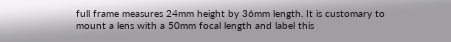full frame measures 24mm height by 36mm length. It is customary to mount a lens with a 50mm focal length and label this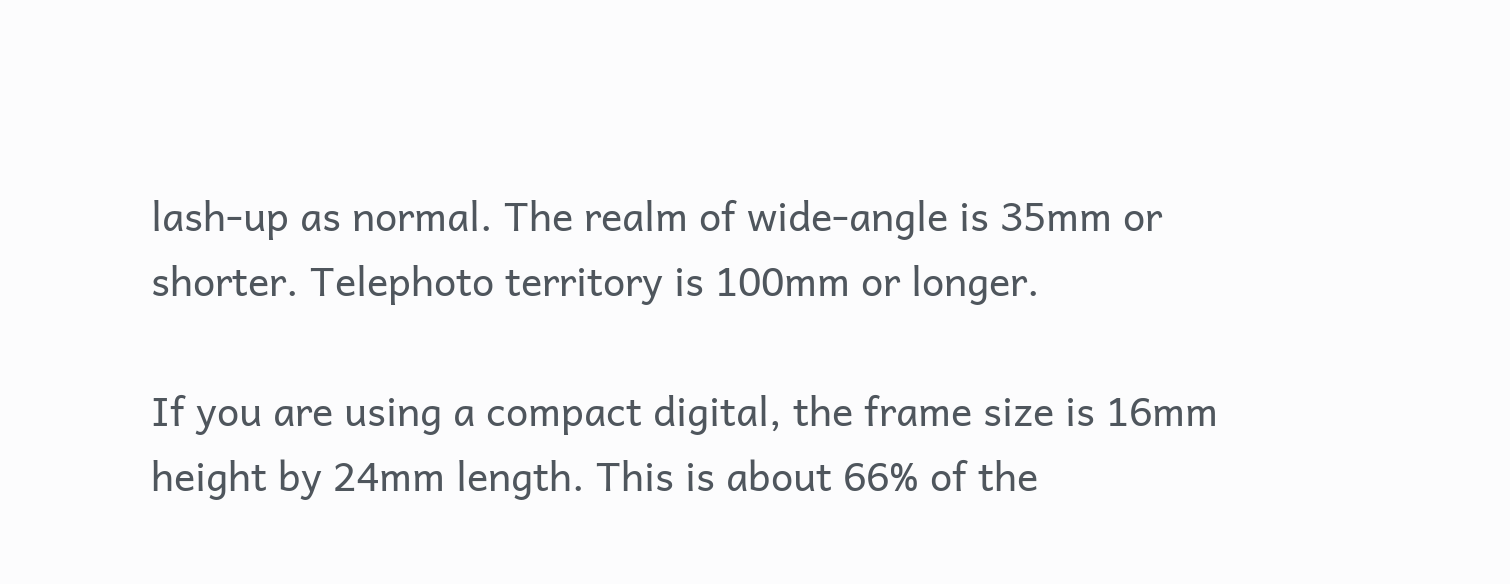lash-up as normal. The realm of wide-angle is 35mm or shorter. Telephoto territory is 100mm or longer.

If you are using a compact digital, the frame size is 16mm height by 24mm length. This is about 66% of the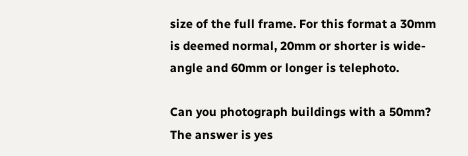size of the full frame. For this format a 30mm is deemed normal, 20mm or shorter is wide-angle and 60mm or longer is telephoto.

Can you photograph buildings with a 50mm? The answer is yes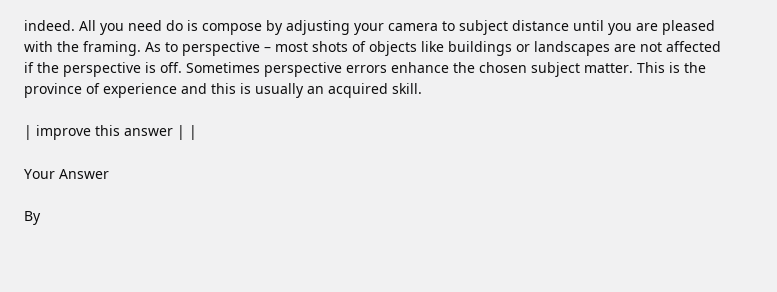indeed. All you need do is compose by adjusting your camera to subject distance until you are pleased with the framing. As to perspective – most shots of objects like buildings or landscapes are not affected if the perspective is off. Sometimes perspective errors enhance the chosen subject matter. This is the province of experience and this is usually an acquired skill.

| improve this answer | |

Your Answer

By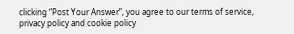clicking “Post Your Answer”, you agree to our terms of service, privacy policy and cookie policy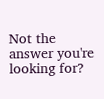Not the answer you're looking for?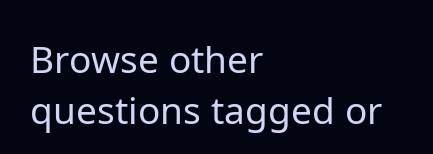Browse other questions tagged or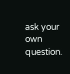ask your own question.